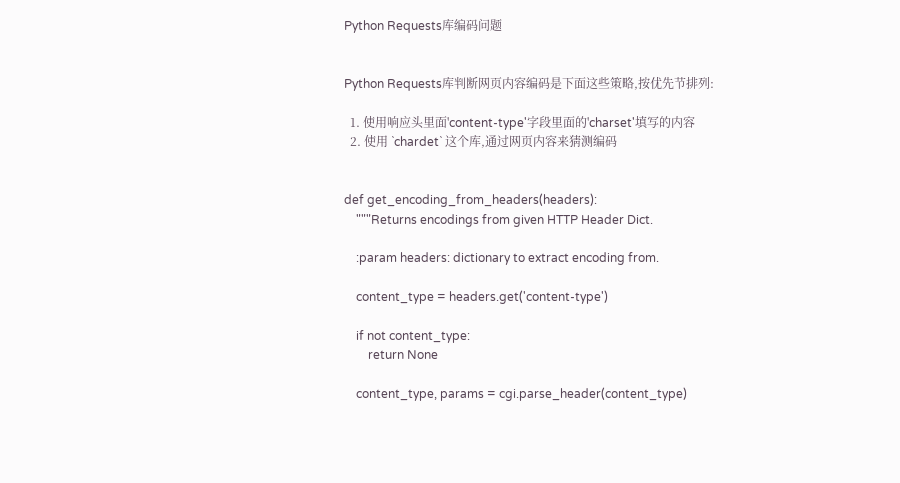Python Requests库编码问题


Python Requests库判断网页内容编码是下面这些策略,按优先节排列:

  1. 使用响应头里面'content-type'字段里面的'charset'填写的内容
  2. 使用 `chardet` 这个库,通过网页内容来猜测编码


def get_encoding_from_headers(headers):
    """Returns encodings from given HTTP Header Dict.

    :param headers: dictionary to extract encoding from.

    content_type = headers.get('content-type')

    if not content_type:
        return None

    content_type, params = cgi.parse_header(content_type)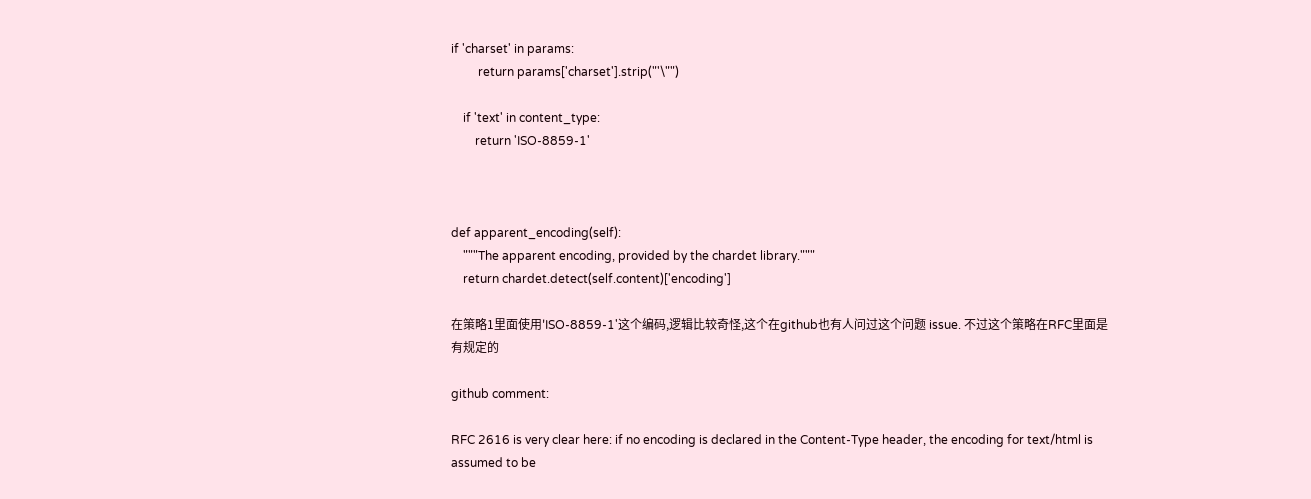if 'charset' in params:
         return params['charset'].strip("'\"")

    if 'text' in content_type:
        return 'ISO-8859-1'



def apparent_encoding(self):
    """The apparent encoding, provided by the chardet library."""
    return chardet.detect(self.content)['encoding']

在策略1里面使用'ISO-8859-1'这个编码,逻辑比较奇怪,这个在github也有人问过这个问题 issue. 不过这个策略在RFC里面是有规定的

github comment:

RFC 2616 is very clear here: if no encoding is declared in the Content-Type header, the encoding for text/html is assumed to be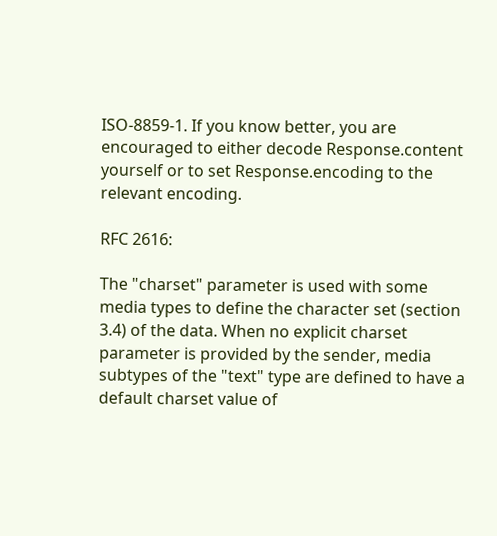ISO-8859-1. If you know better, you are encouraged to either decode Response.content yourself or to set Response.encoding to the relevant encoding.

RFC 2616:

The "charset" parameter is used with some media types to define the character set (section 3.4) of the data. When no explicit charset parameter is provided by the sender, media subtypes of the "text" type are defined to have a default charset value of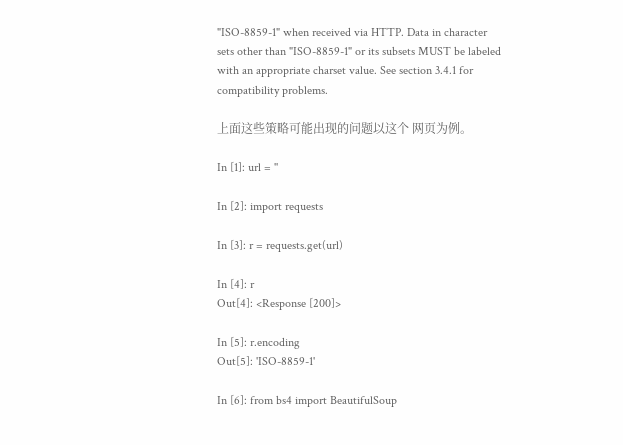"ISO-8859-1" when received via HTTP. Data in character sets other than "ISO-8859-1" or its subsets MUST be labeled with an appropriate charset value. See section 3.4.1 for compatibility problems.

上面这些策略可能出现的问题以这个 网页为例。

In [1]: url = ''

In [2]: import requests

In [3]: r = requests.get(url)

In [4]: r
Out[4]: <Response [200]>

In [5]: r.encoding
Out[5]: 'ISO-8859-1'

In [6]: from bs4 import BeautifulSoup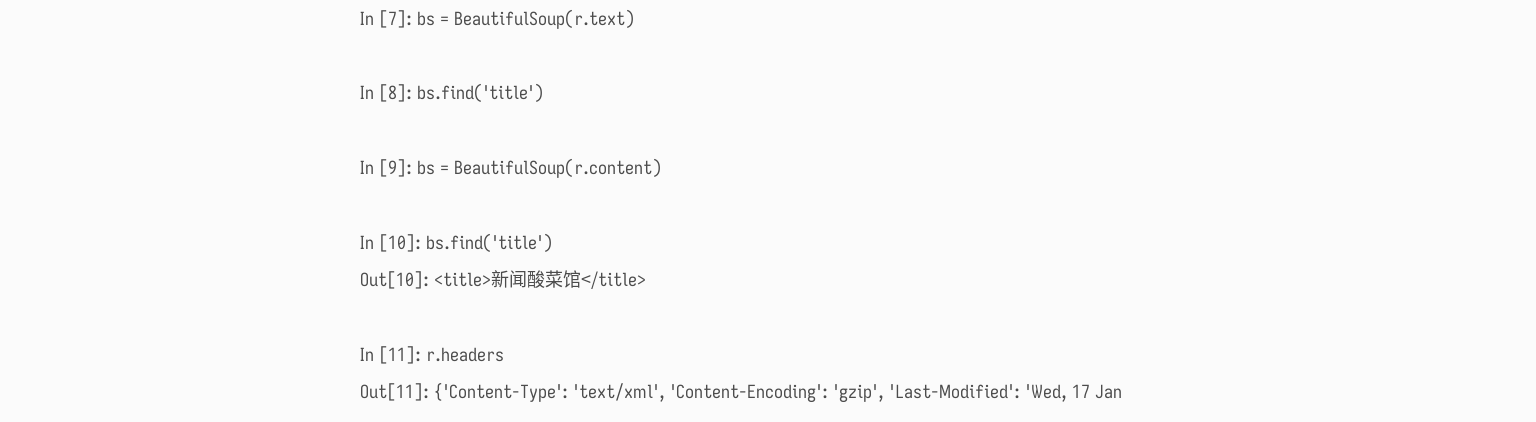In [7]: bs = BeautifulSoup(r.text)

In [8]: bs.find('title')

In [9]: bs = BeautifulSoup(r.content)

In [10]: bs.find('title')
Out[10]: <title>新闻酸菜馆</title>

In [11]: r.headers
Out[11]: {'Content-Type': 'text/xml', 'Content-Encoding': 'gzip', 'Last-Modified': 'Wed, 17 Jan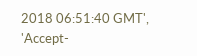2018 06:51:40 GMT', 'Accept-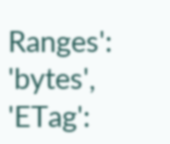Ranges': 'bytes', 'ETag':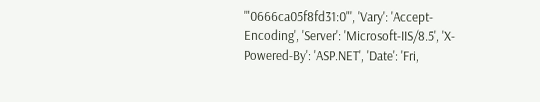'"0666ca05f8fd31:0"', 'Vary': 'Accept-Encoding', 'Server': 'Microsoft-IIS/8.5', 'X-Powered-By': 'ASP.NET', 'Date': 'Fri,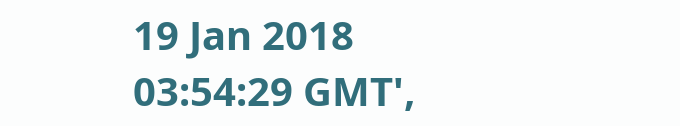19 Jan 2018 03:54:29 GMT',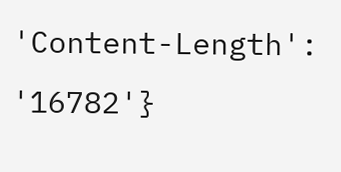'Content-Length': '16782'}